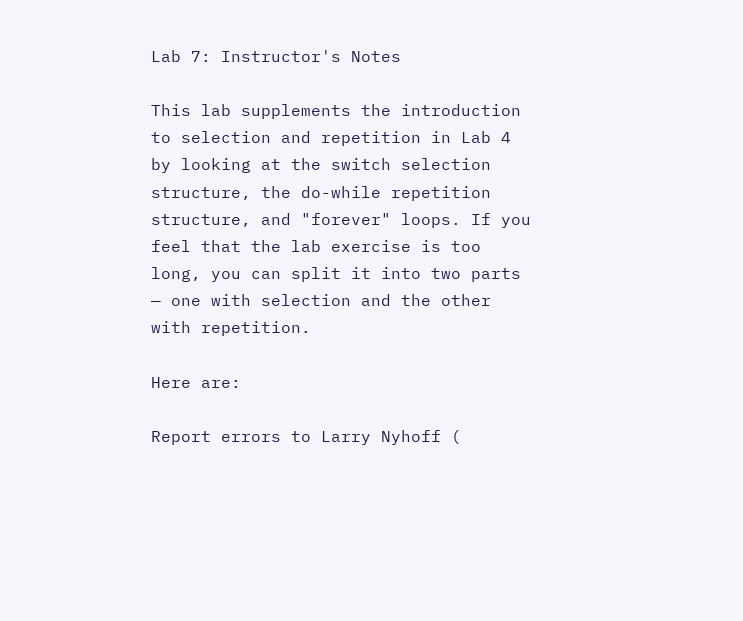Lab 7: Instructor's Notes

This lab supplements the introduction to selection and repetition in Lab 4 by looking at the switch selection structure, the do-while repetition structure, and "forever" loops. If you feel that the lab exercise is too long, you can split it into two parts — one with selection and the other with repetition.

Here are:

Report errors to Larry Nyhoff (